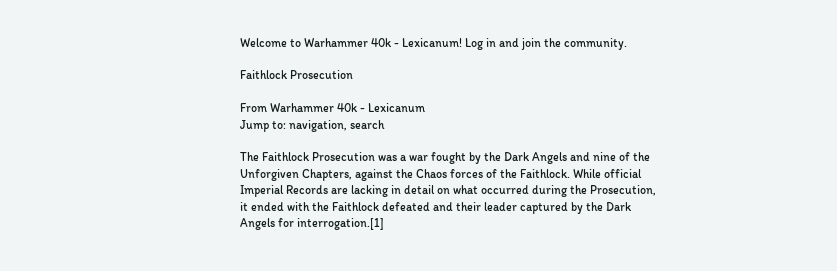Welcome to Warhammer 40k - Lexicanum! Log in and join the community.

Faithlock Prosecution

From Warhammer 40k - Lexicanum
Jump to: navigation, search

The Faithlock Prosecution was a war fought by the Dark Angels and nine of the Unforgiven Chapters, against the Chaos forces of the Faithlock. While official Imperial Records are lacking in detail on what occurred during the Prosecution, it ended with the Faithlock defeated and their leader captured by the Dark Angels for interrogation.[1]